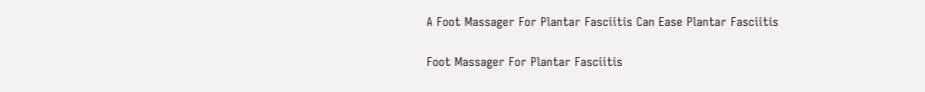A Foot Massager For Plantar Fasciitis Can Ease Plantar Fasciitis

Foot Massager For Plantar Fasciitis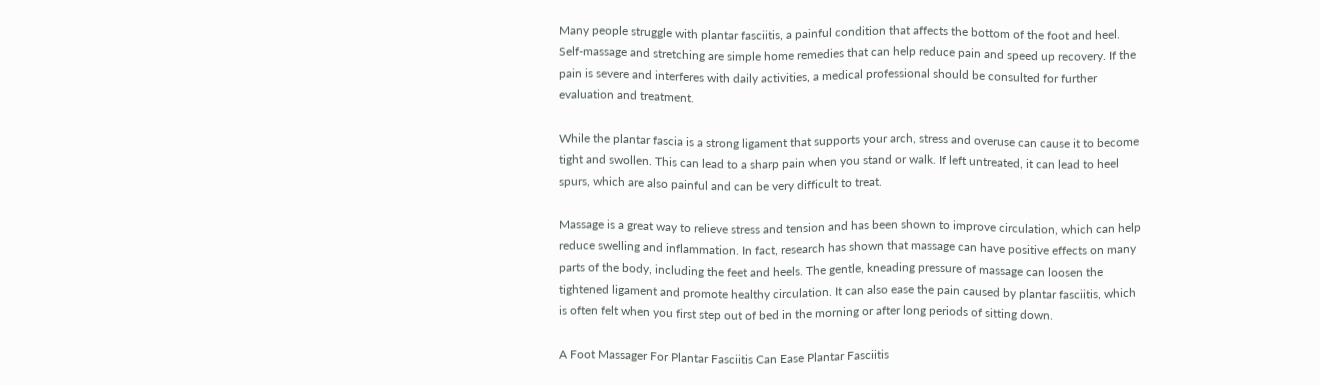Many people struggle with plantar fasciitis, a painful condition that affects the bottom of the foot and heel. Self-massage and stretching are simple home remedies that can help reduce pain and speed up recovery. If the pain is severe and interferes with daily activities, a medical professional should be consulted for further evaluation and treatment.

While the plantar fascia is a strong ligament that supports your arch, stress and overuse can cause it to become tight and swollen. This can lead to a sharp pain when you stand or walk. If left untreated, it can lead to heel spurs, which are also painful and can be very difficult to treat.

Massage is a great way to relieve stress and tension and has been shown to improve circulation, which can help reduce swelling and inflammation. In fact, research has shown that massage can have positive effects on many parts of the body, including the feet and heels. The gentle, kneading pressure of massage can loosen the tightened ligament and promote healthy circulation. It can also ease the pain caused by plantar fasciitis, which is often felt when you first step out of bed in the morning or after long periods of sitting down.

A Foot Massager For Plantar Fasciitis Can Ease Plantar Fasciitis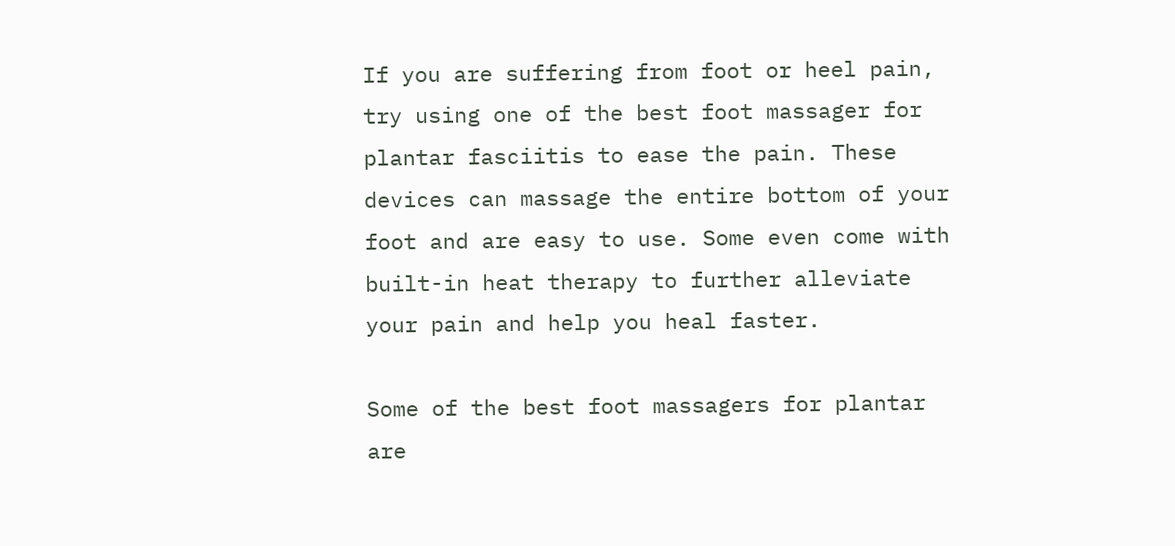If you are suffering from foot or heel pain, try using one of the best foot massager for plantar fasciitis to ease the pain. These devices can massage the entire bottom of your foot and are easy to use. Some even come with built-in heat therapy to further alleviate your pain and help you heal faster.

Some of the best foot massagers for plantar are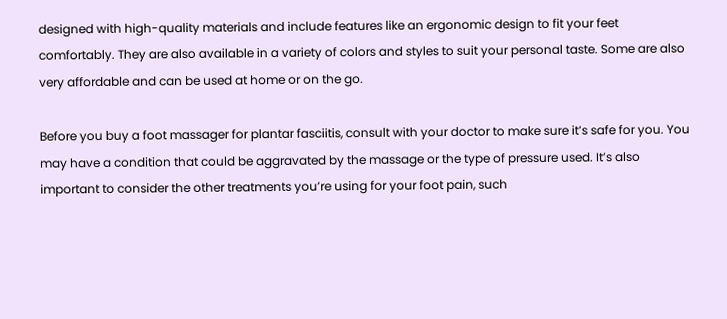designed with high-quality materials and include features like an ergonomic design to fit your feet comfortably. They are also available in a variety of colors and styles to suit your personal taste. Some are also very affordable and can be used at home or on the go.

Before you buy a foot massager for plantar fasciitis, consult with your doctor to make sure it’s safe for you. You may have a condition that could be aggravated by the massage or the type of pressure used. It’s also important to consider the other treatments you’re using for your foot pain, such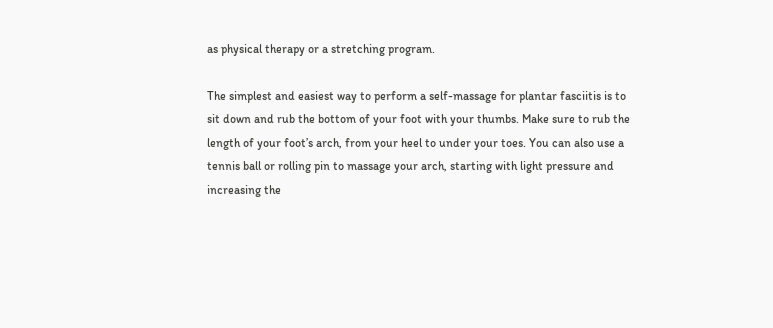as physical therapy or a stretching program.

The simplest and easiest way to perform a self-massage for plantar fasciitis is to sit down and rub the bottom of your foot with your thumbs. Make sure to rub the length of your foot’s arch, from your heel to under your toes. You can also use a tennis ball or rolling pin to massage your arch, starting with light pressure and increasing the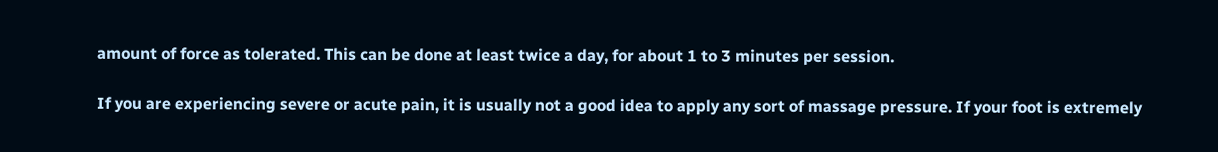amount of force as tolerated. This can be done at least twice a day, for about 1 to 3 minutes per session.

If you are experiencing severe or acute pain, it is usually not a good idea to apply any sort of massage pressure. If your foot is extremely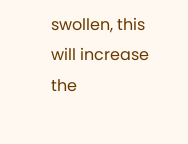swollen, this will increase the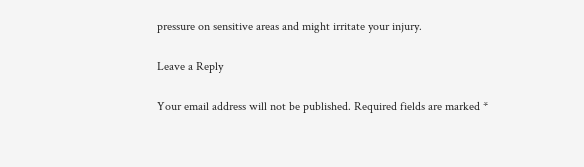pressure on sensitive areas and might irritate your injury.

Leave a Reply

Your email address will not be published. Required fields are marked *